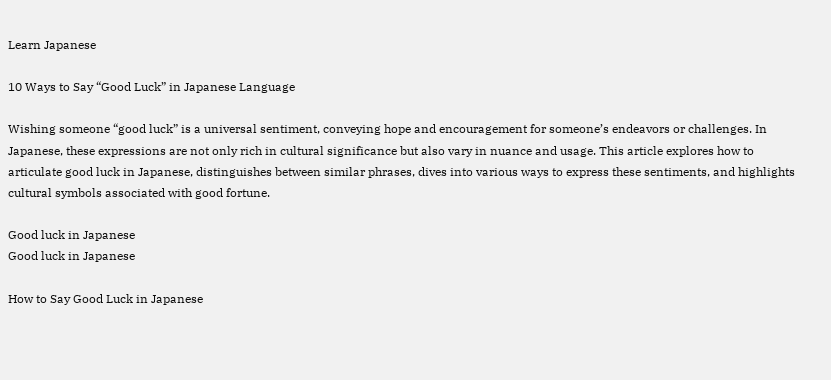Learn Japanese

10 Ways to Say “Good Luck” in Japanese Language

Wishing someone “good luck” is a universal sentiment, conveying hope and encouragement for someone’s endeavors or challenges. In Japanese, these expressions are not only rich in cultural significance but also vary in nuance and usage. This article explores how to articulate good luck in Japanese, distinguishes between similar phrases, dives into various ways to express these sentiments, and highlights cultural symbols associated with good fortune.

Good luck in Japanese
Good luck in Japanese

How to Say Good Luck in Japanese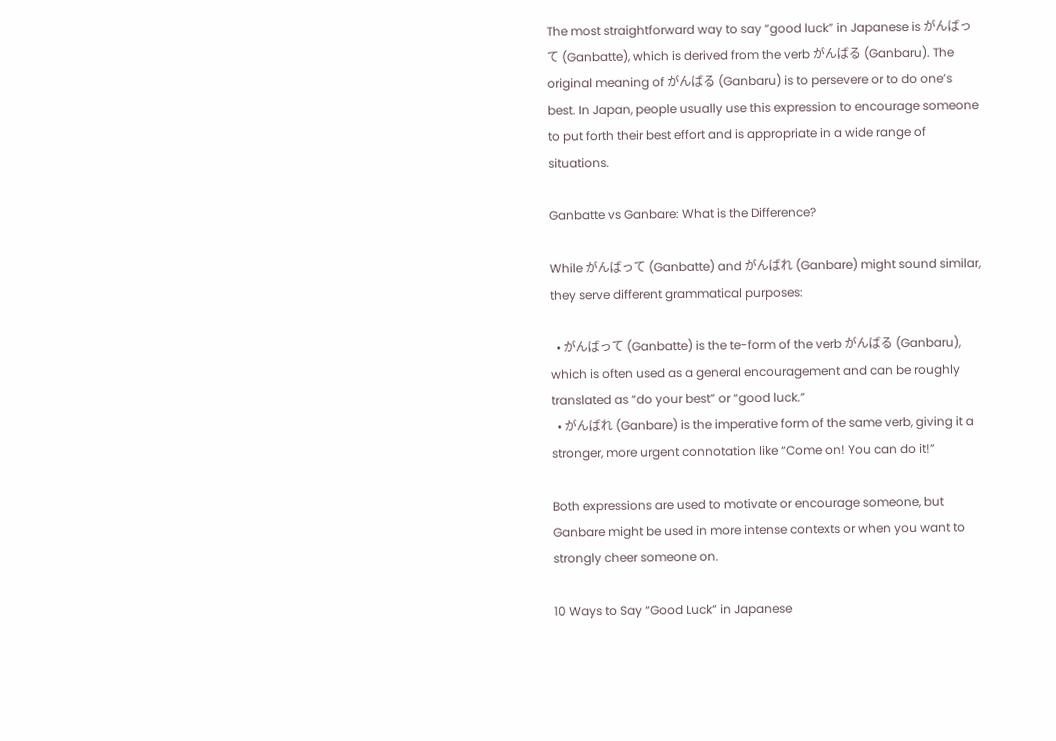The most straightforward way to say “good luck” in Japanese is がんばって (Ganbatte), which is derived from the verb がんばる (Ganbaru). The original meaning of がんばる (Ganbaru) is to persevere or to do one’s best. In Japan, people usually use this expression to encourage someone to put forth their best effort and is appropriate in a wide range of situations.

Ganbatte vs Ganbare: What is the Difference?

While がんばって (Ganbatte) and がんばれ (Ganbare) might sound similar, they serve different grammatical purposes:

  • がんばって (Ganbatte) is the te-form of the verb がんばる (Ganbaru), which is often used as a general encouragement and can be roughly translated as “do your best” or “good luck.”
  • がんばれ (Ganbare) is the imperative form of the same verb, giving it a stronger, more urgent connotation like “Come on! You can do it!”

Both expressions are used to motivate or encourage someone, but Ganbare might be used in more intense contexts or when you want to strongly cheer someone on.

10 Ways to Say “Good Luck” in Japanese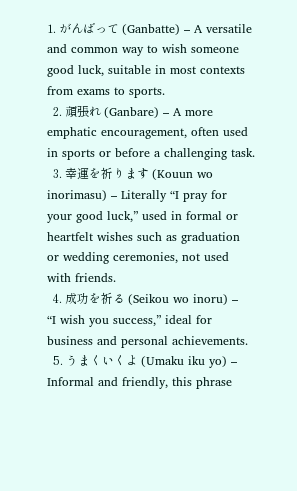1. がんばって (Ganbatte) – A versatile and common way to wish someone good luck, suitable in most contexts from exams to sports.
  2. 頑張れ (Ganbare) – A more emphatic encouragement, often used in sports or before a challenging task.
  3. 幸運を祈ります (Kouun wo inorimasu) – Literally “I pray for your good luck,” used in formal or heartfelt wishes such as graduation or wedding ceremonies, not used with friends.
  4. 成功を祈る (Seikou wo inoru) – “I wish you success,” ideal for business and personal achievements.
  5. うまくいくよ (Umaku iku yo) – Informal and friendly, this phrase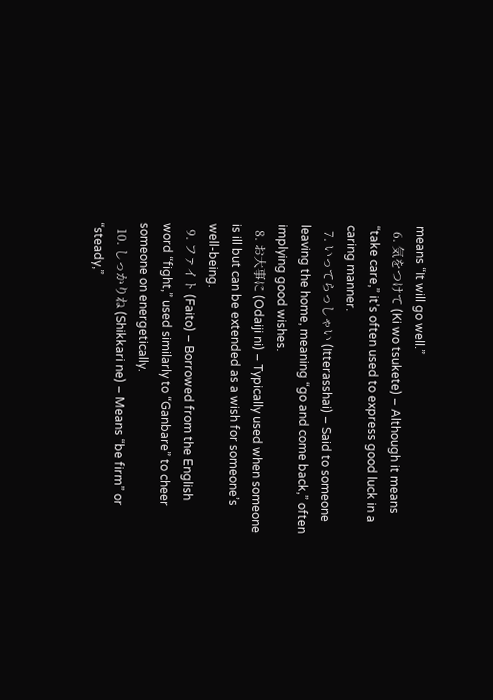means “It will go well.”
  6. 気をつけて (Ki wo tsukete) – Although it means “take care,” it’s often used to express good luck in a caring manner.
  7. いってらっしゃい (Itterasshai) – Said to someone leaving the home, meaning “go and come back,” often implying good wishes.
  8. お大事に (Odaiji ni) – Typically used when someone is ill but can be extended as a wish for someone’s well-being.
  9. ファイト (Faito) – Borrowed from the English word “fight,” used similarly to “Ganbare” to cheer someone on energetically.
  10. しっかりね (Shikkari ne) – Means “be firm” or “steady,”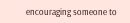encouraging someone to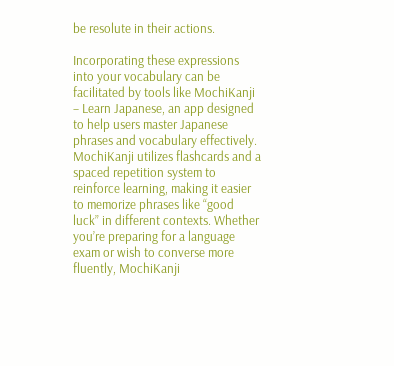be resolute in their actions.

Incorporating these expressions into your vocabulary can be facilitated by tools like MochiKanji – Learn Japanese, an app designed to help users master Japanese phrases and vocabulary effectively. MochiKanji utilizes flashcards and a spaced repetition system to reinforce learning, making it easier to memorize phrases like “good luck” in different contexts. Whether you’re preparing for a language exam or wish to converse more fluently, MochiKanji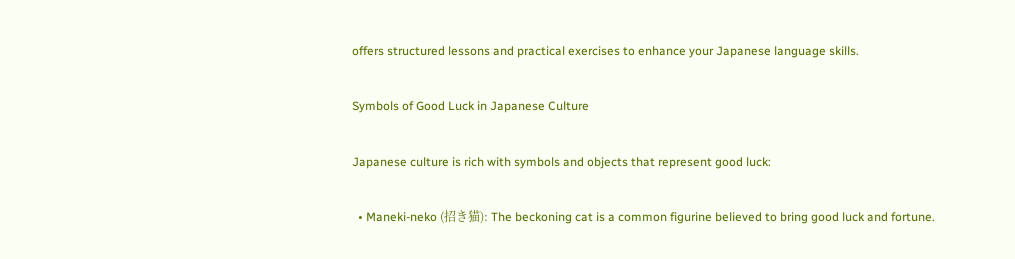offers structured lessons and practical exercises to enhance your Japanese language skills.

Symbols of Good Luck in Japanese Culture

Japanese culture is rich with symbols and objects that represent good luck:

  • Maneki-neko (招き猫): The beckoning cat is a common figurine believed to bring good luck and fortune.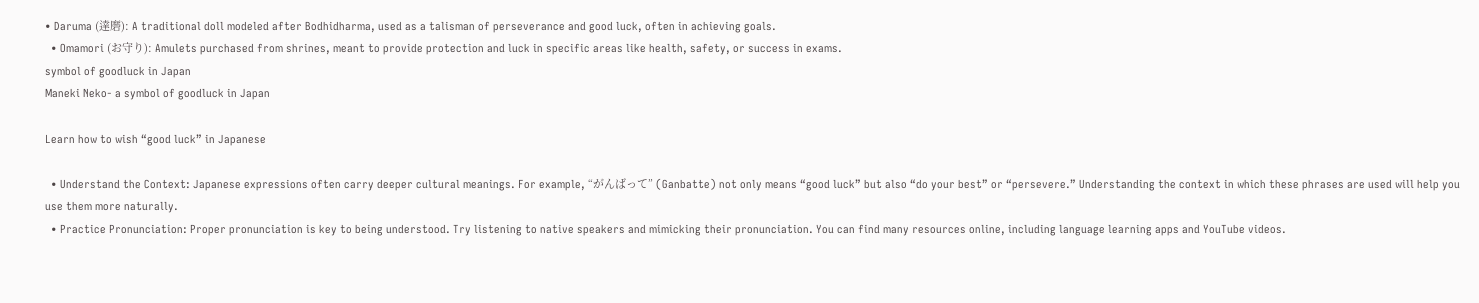• Daruma (達磨): A traditional doll modeled after Bodhidharma, used as a talisman of perseverance and good luck, often in achieving goals.
  • Omamori (お守り): Amulets purchased from shrines, meant to provide protection and luck in specific areas like health, safety, or success in exams.
symbol of goodluck in Japan
Maneki Neko- a symbol of goodluck in Japan

Learn how to wish “good luck” in Japanese

  • Understand the Context: Japanese expressions often carry deeper cultural meanings. For example, “がんばって” (Ganbatte) not only means “good luck” but also “do your best” or “persevere.” Understanding the context in which these phrases are used will help you use them more naturally.
  • Practice Pronunciation: Proper pronunciation is key to being understood. Try listening to native speakers and mimicking their pronunciation. You can find many resources online, including language learning apps and YouTube videos.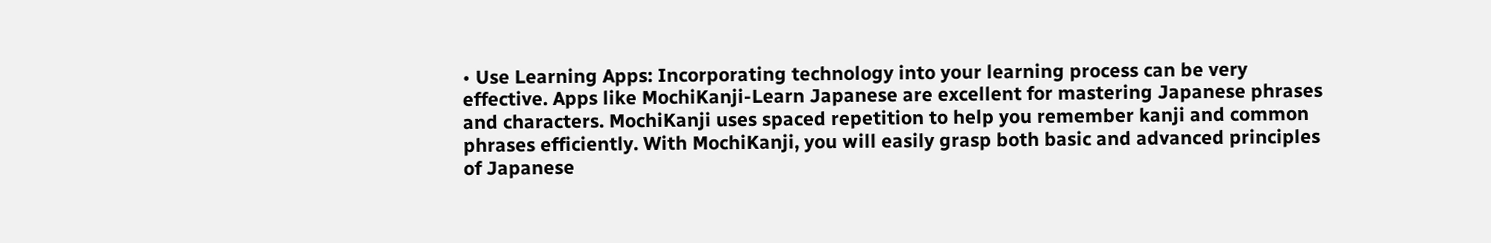• Use Learning Apps: Incorporating technology into your learning process can be very effective. Apps like MochiKanji-Learn Japanese are excellent for mastering Japanese phrases and characters. MochiKanji uses spaced repetition to help you remember kanji and common phrases efficiently. With MochiKanji, you will easily grasp both basic and advanced principles of Japanese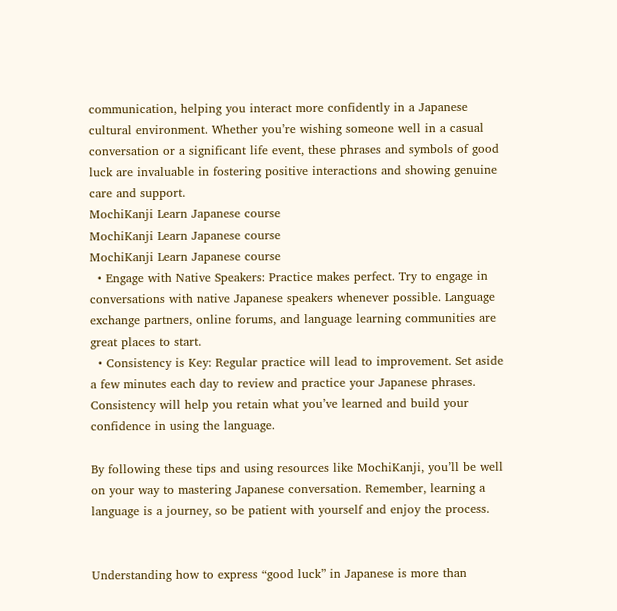communication, helping you interact more confidently in a Japanese cultural environment. Whether you’re wishing someone well in a casual conversation or a significant life event, these phrases and symbols of good luck are invaluable in fostering positive interactions and showing genuine care and support.
MochiKanji Learn Japanese course
MochiKanji Learn Japanese course
MochiKanji Learn Japanese course
  • Engage with Native Speakers: Practice makes perfect. Try to engage in conversations with native Japanese speakers whenever possible. Language exchange partners, online forums, and language learning communities are great places to start.
  • Consistency is Key: Regular practice will lead to improvement. Set aside a few minutes each day to review and practice your Japanese phrases. Consistency will help you retain what you’ve learned and build your confidence in using the language.

By following these tips and using resources like MochiKanji, you’ll be well on your way to mastering Japanese conversation. Remember, learning a language is a journey, so be patient with yourself and enjoy the process.


Understanding how to express “good luck” in Japanese is more than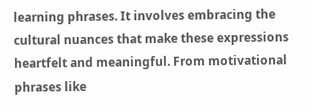learning phrases. It involves embracing the cultural nuances that make these expressions heartfelt and meaningful. From motivational phrases like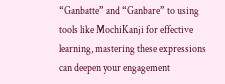“Ganbatte” and “Ganbare” to using tools like MochiKanji for effective learning, mastering these expressions can deepen your engagement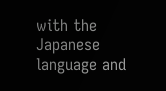with the Japanese language and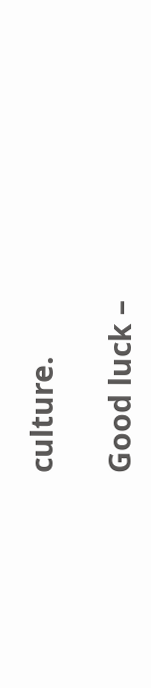culture.

Good luck –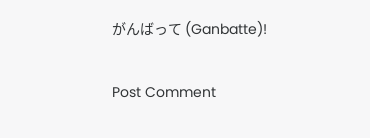がんばって (Ganbatte)!

Post Comment